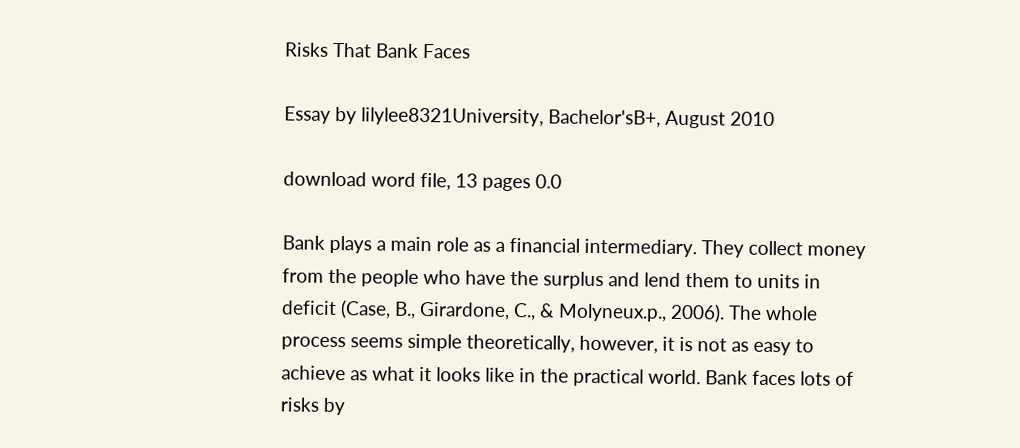Risks That Bank Faces

Essay by lilylee8321University, Bachelor'sB+, August 2010

download word file, 13 pages 0.0

Bank plays a main role as a financial intermediary. They collect money from the people who have the surplus and lend them to units in deficit (Case, B., Girardone, C., & Molyneux.p., 2006). The whole process seems simple theoretically, however, it is not as easy to achieve as what it looks like in the practical world. Bank faces lots of risks by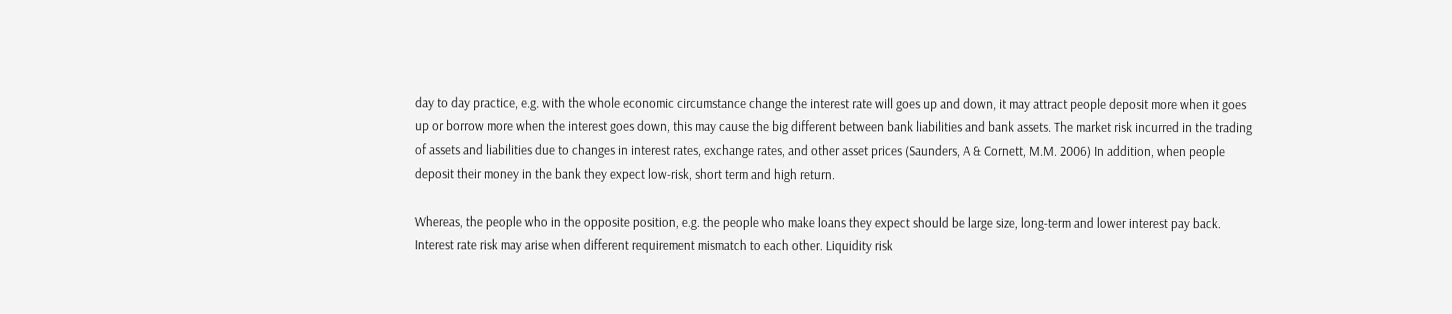day to day practice, e.g. with the whole economic circumstance change the interest rate will goes up and down, it may attract people deposit more when it goes up or borrow more when the interest goes down, this may cause the big different between bank liabilities and bank assets. The market risk incurred in the trading of assets and liabilities due to changes in interest rates, exchange rates, and other asset prices (Saunders, A & Cornett, M.M. 2006) In addition, when people deposit their money in the bank they expect low-risk, short term and high return.

Whereas, the people who in the opposite position, e.g. the people who make loans they expect should be large size, long-term and lower interest pay back. Interest rate risk may arise when different requirement mismatch to each other. Liquidity risk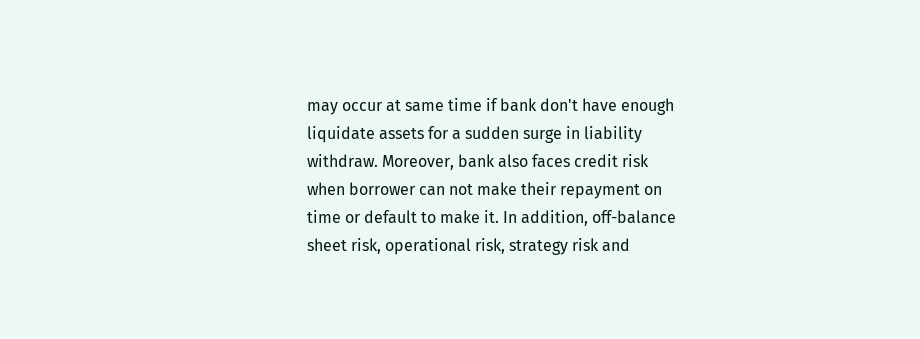may occur at same time if bank don't have enough liquidate assets for a sudden surge in liability withdraw. Moreover, bank also faces credit risk when borrower can not make their repayment on time or default to make it. In addition, off-balance sheet risk, operational risk, strategy risk and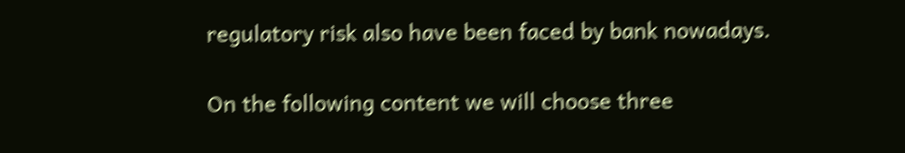regulatory risk also have been faced by bank nowadays.

On the following content we will choose three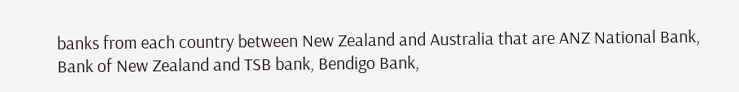banks from each country between New Zealand and Australia that are ANZ National Bank, Bank of New Zealand and TSB bank, Bendigo Bank,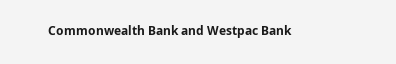Commonwealth Bank and Westpac Bank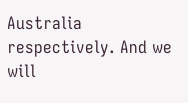Australia respectively. And we will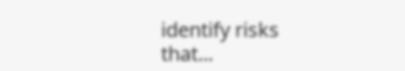identify risks that...